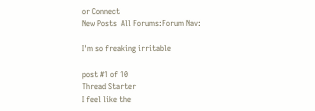or Connect
New Posts  All Forums:Forum Nav:

I'm so freaking irritable

post #1 of 10
Thread Starter
I feel like the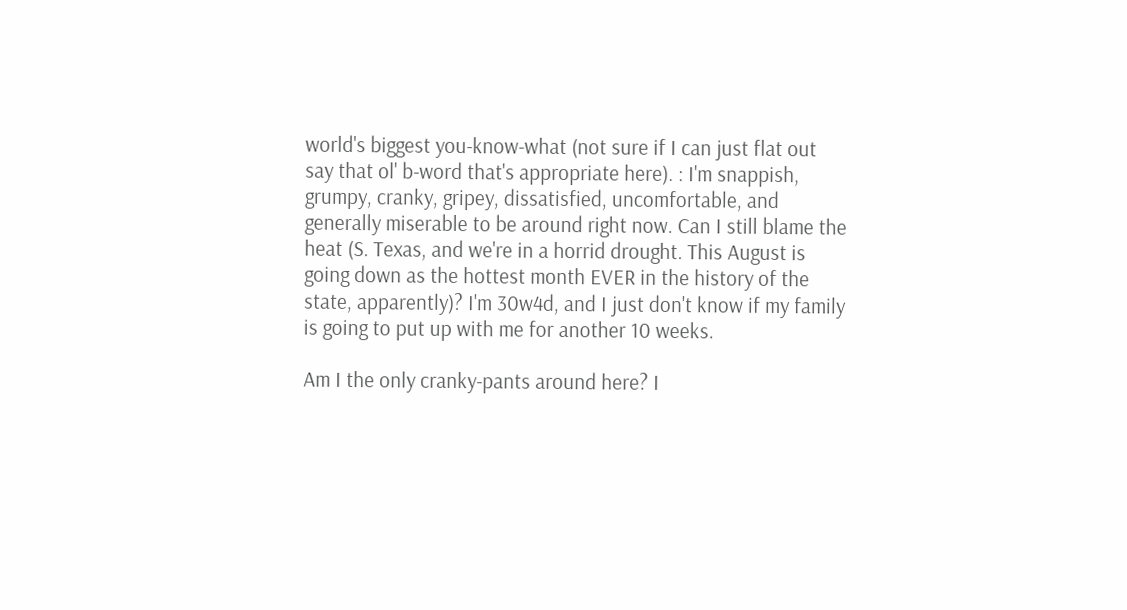world's biggest you-know-what (not sure if I can just flat out say that ol' b-word that's appropriate here). : I'm snappish, grumpy, cranky, gripey, dissatisfied, uncomfortable, and generally miserable to be around right now. Can I still blame the heat (S. Texas, and we're in a horrid drought. This August is going down as the hottest month EVER in the history of the state, apparently)? I'm 30w4d, and I just don't know if my family is going to put up with me for another 10 weeks.

Am I the only cranky-pants around here? I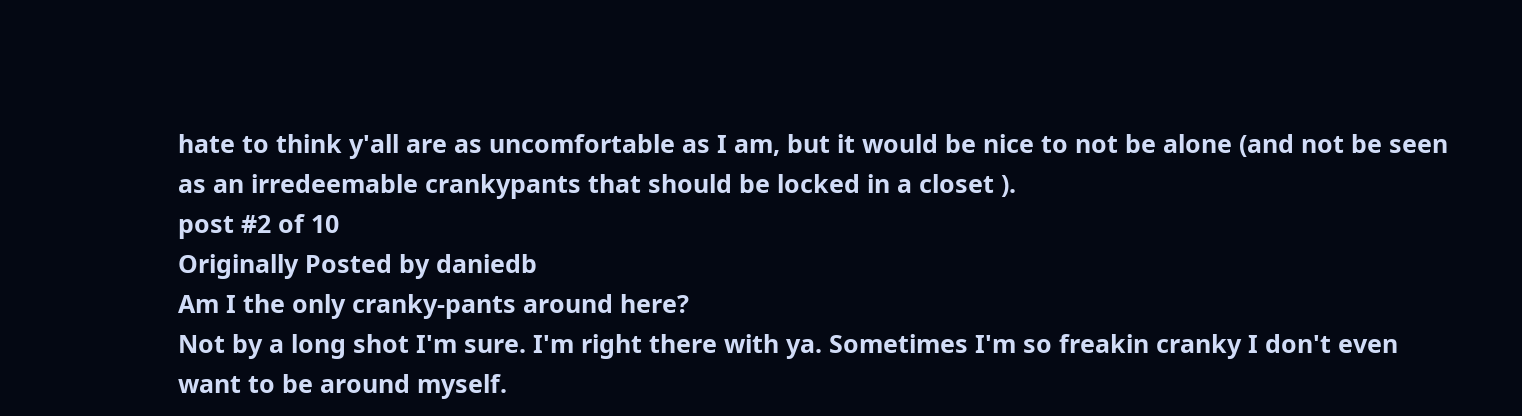hate to think y'all are as uncomfortable as I am, but it would be nice to not be alone (and not be seen as an irredeemable crankypants that should be locked in a closet ).
post #2 of 10
Originally Posted by daniedb
Am I the only cranky-pants around here?
Not by a long shot I'm sure. I'm right there with ya. Sometimes I'm so freakin cranky I don't even want to be around myself.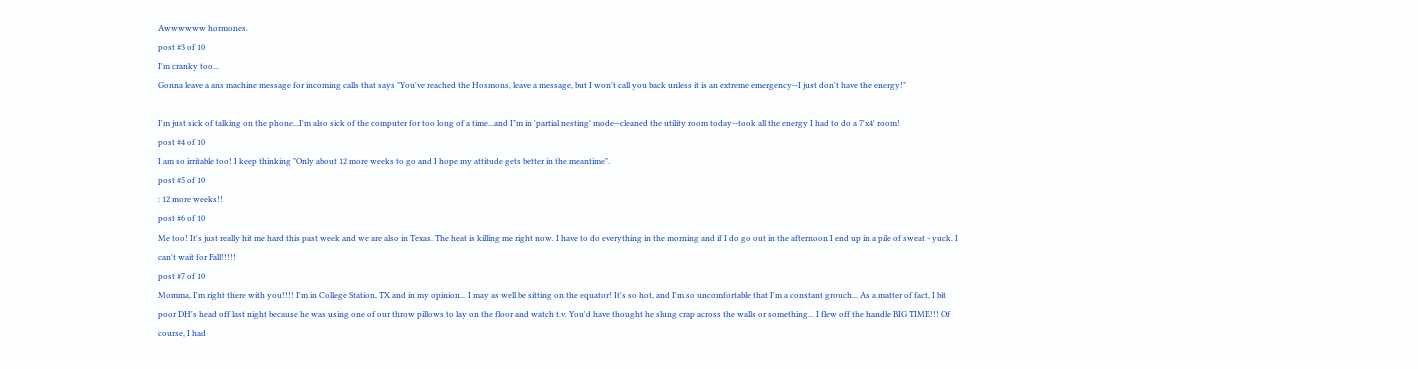Awwwwww hormones.
post #3 of 10
I'm cranky too...
Gonna leave a ans machine message for incoming calls that says "You've reached the Hosmons, leave a message, but I won't call you back unless it is an extreme emergency--I just don't have the energy!"

I'm just sick of talking on the phone...I'm also sick of the computer for too long of a time...and I"m in 'partial nesting' mode--cleaned the utility room today--took all the energy I had to do a 7'x4' room!
post #4 of 10
I am so irritable too! I keep thinking "Only about 12 more weeks to go and I hope my attitude gets better in the meantime".
post #5 of 10
: 12 more weeks!!
post #6 of 10
Me too! It's just really hit me hard this past week and we are also in Texas. The heat is killing me right now. I have to do everything in the morning and if I do go out in the afternoon I end up in a pile of sweat - yuck. I can't wait for Fall!!!!!
post #7 of 10
Momma, I'm right there with you!!!! I'm in College Station, TX and in my opinion... I may as well be sitting on the equator! It's so hot, and I'm so uncomfortable that I'm a constant grouch... As a matter of fact, I bit poor DH's head off last night because he was using one of our throw pillows to lay on the floor and watch t.v. You'd have thought he slung crap across the walls or something... I flew off the handle BIG TIME!!! Of course, I had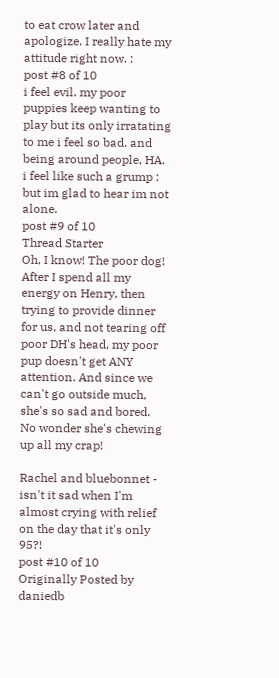to eat crow later and apologize. I really hate my attitude right now. :
post #8 of 10
i feel evil. my poor puppies keep wanting to play but its only irratating to me i feel so bad. and being around people, HA. i feel like such a grump : but im glad to hear im not alone.
post #9 of 10
Thread Starter
Oh, I know! The poor dog! After I spend all my energy on Henry, then trying to provide dinner for us, and not tearing off poor DH's head, my poor pup doesn't get ANY attention. And since we can't go outside much, she's so sad and bored. No wonder she's chewing up all my crap!

Rachel and bluebonnet - isn't it sad when I'm almost crying with relief on the day that it's only 95?!
post #10 of 10
Originally Posted by daniedb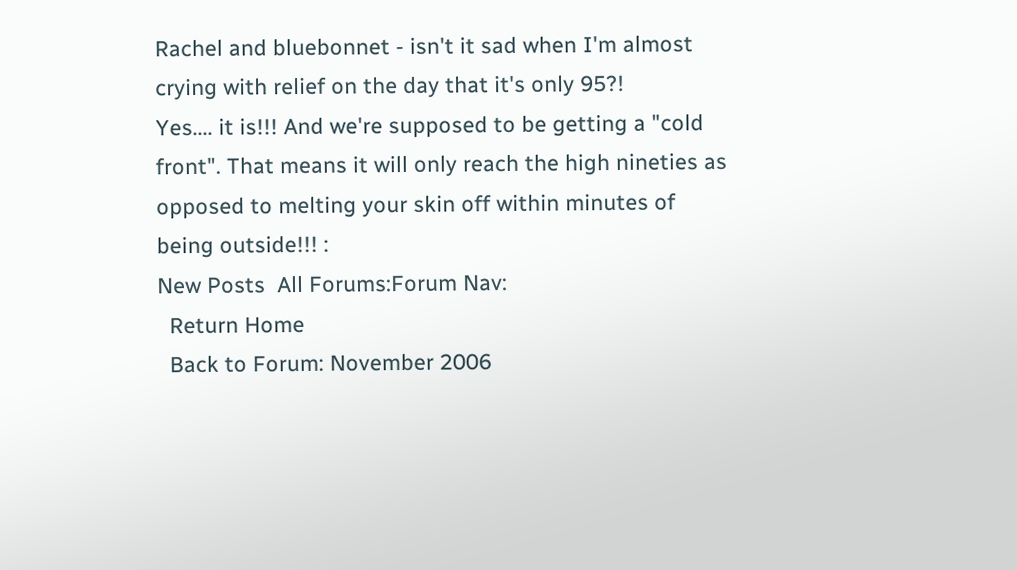Rachel and bluebonnet - isn't it sad when I'm almost crying with relief on the day that it's only 95?!
Yes.... it is!!! And we're supposed to be getting a "cold front". That means it will only reach the high nineties as opposed to melting your skin off within minutes of being outside!!! :
New Posts  All Forums:Forum Nav:
  Return Home
  Back to Forum: November 2006